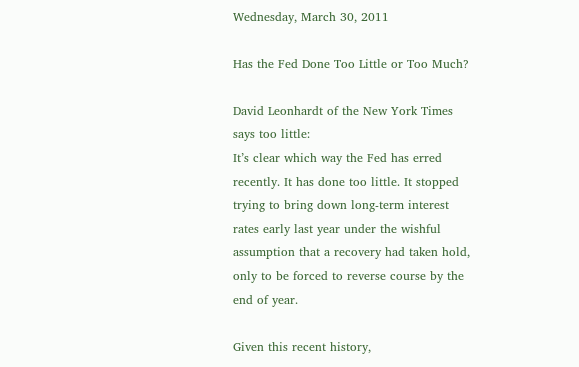Wednesday, March 30, 2011

Has the Fed Done Too Little or Too Much?

David Leonhardt of the New York Times says too little:
It’s clear which way the Fed has erred recently. It has done too little. It stopped trying to bring down long-term interest rates early last year under the wishful assumption that a recovery had taken hold, only to be forced to reverse course by the end of year.

Given this recent history,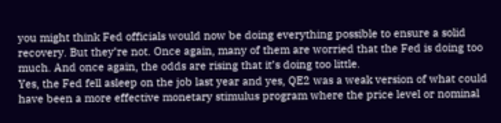you might think Fed officials would now be doing everything possible to ensure a solid recovery. But they’re not. Once again, many of them are worried that the Fed is doing too much. And once again, the odds are rising that it’s doing too little.
Yes, the Fed fell asleep on the job last year and yes, QE2 was a weak version of what could have been a more effective monetary stimulus program where the price level or nominal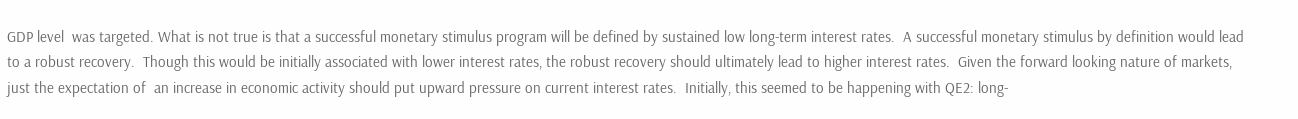GDP level  was targeted. What is not true is that a successful monetary stimulus program will be defined by sustained low long-term interest rates.  A successful monetary stimulus by definition would lead to a robust recovery.  Though this would be initially associated with lower interest rates, the robust recovery should ultimately lead to higher interest rates.  Given the forward looking nature of markets, just the expectation of  an increase in economic activity should put upward pressure on current interest rates.  Initially, this seemed to be happening with QE2: long-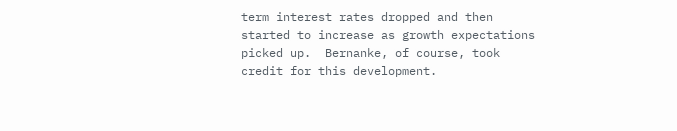term interest rates dropped and then started to increase as growth expectations picked up.  Bernanke, of course, took credit for this development.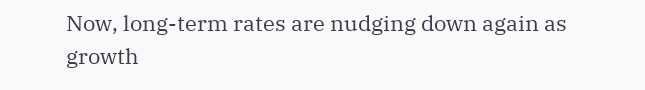Now, long-term rates are nudging down again as growth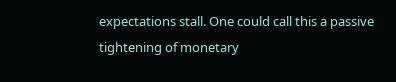expectations stall. One could call this a passive tightening of monetary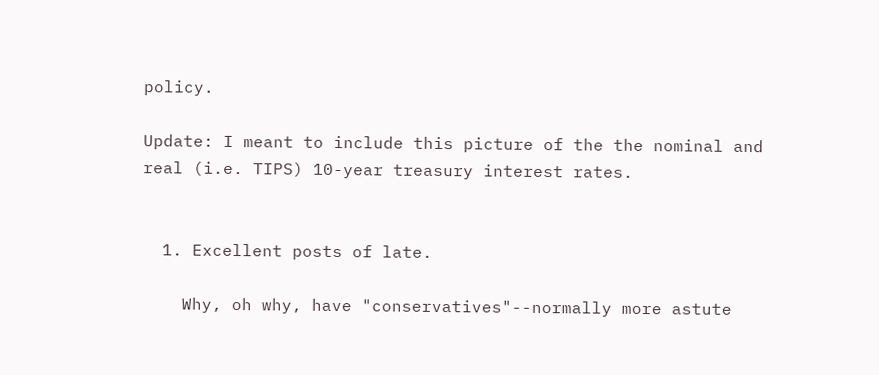policy.

Update: I meant to include this picture of the the nominal and real (i.e. TIPS) 10-year treasury interest rates.


  1. Excellent posts of late.

    Why, oh why, have "conservatives"--normally more astute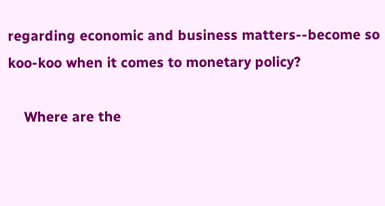regarding economic and business matters--become so koo-koo when it comes to monetary policy?

    Where are the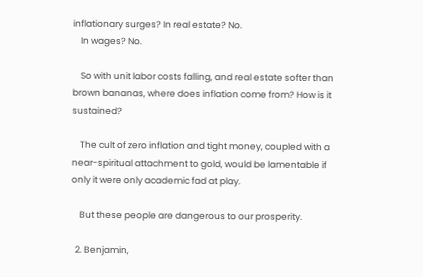inflationary surges? In real estate? No.
    In wages? No.

    So with unit labor costs falling, and real estate softer than brown bananas, where does inflation come from? How is it sustained?

    The cult of zero inflation and tight money, coupled with a near-spiritual attachment to gold, would be lamentable if only it were only academic fad at play.

    But these people are dangerous to our prosperity.

  2. Benjamin,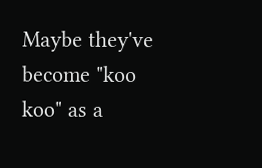Maybe they've become "koo koo" as a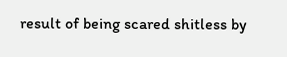result of being scared shitless by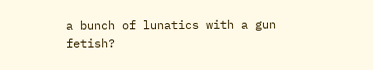a bunch of lunatics with a gun fetish?